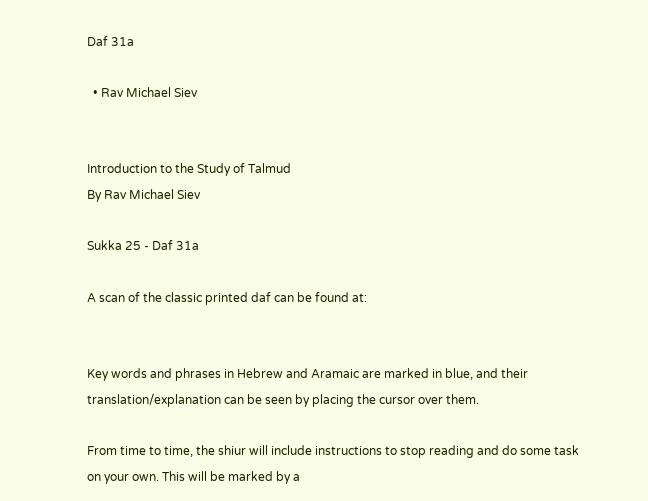Daf 31a

  • Rav Michael Siev


Introduction to the Study of Talmud
By Rav Michael Siev

Sukka 25 - Daf 31a

A scan of the classic printed daf can be found at:


Key words and phrases in Hebrew and Aramaic are marked in blue, and their translation/explanation can be seen by placing the cursor over them.

From time to time, the shiur will include instructions to stop reading and do some task on your own. This will be marked by a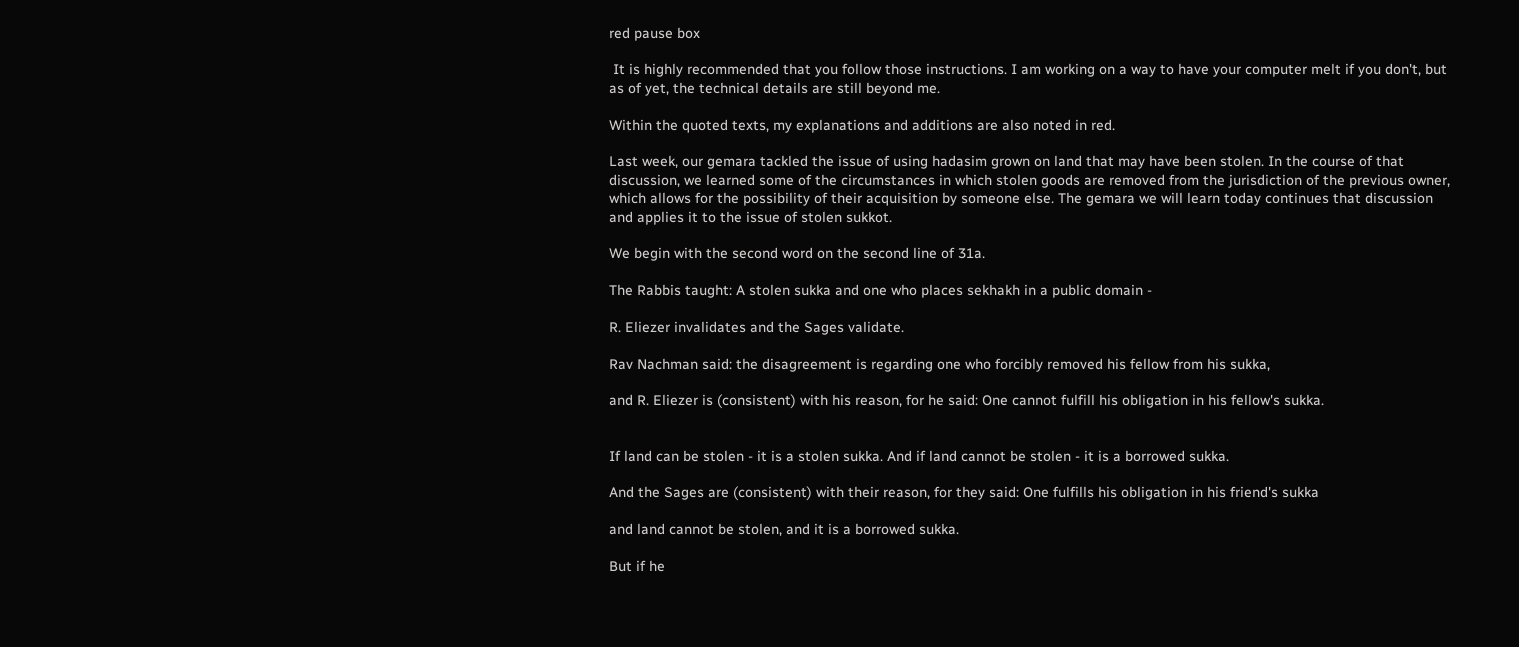red pause box

 It is highly recommended that you follow those instructions. I am working on a way to have your computer melt if you don't, but as of yet, the technical details are still beyond me.

Within the quoted texts, my explanations and additions are also noted in red.

Last week, our gemara tackled the issue of using hadasim grown on land that may have been stolen. In the course of that discussion, we learned some of the circumstances in which stolen goods are removed from the jurisdiction of the previous owner, which allows for the possibility of their acquisition by someone else. The gemara we will learn today continues that discussion and applies it to the issue of stolen sukkot.

We begin with the second word on the second line of 31a.

The Rabbis taught: A stolen sukka and one who places sekhakh in a public domain -

R. Eliezer invalidates and the Sages validate.

Rav Nachman said: the disagreement is regarding one who forcibly removed his fellow from his sukka,

and R. Eliezer is (consistent) with his reason, for he said: One cannot fulfill his obligation in his fellow's sukka.


If land can be stolen - it is a stolen sukka. And if land cannot be stolen - it is a borrowed sukka.

And the Sages are (consistent) with their reason, for they said: One fulfills his obligation in his friend's sukka

and land cannot be stolen, and it is a borrowed sukka.

But if he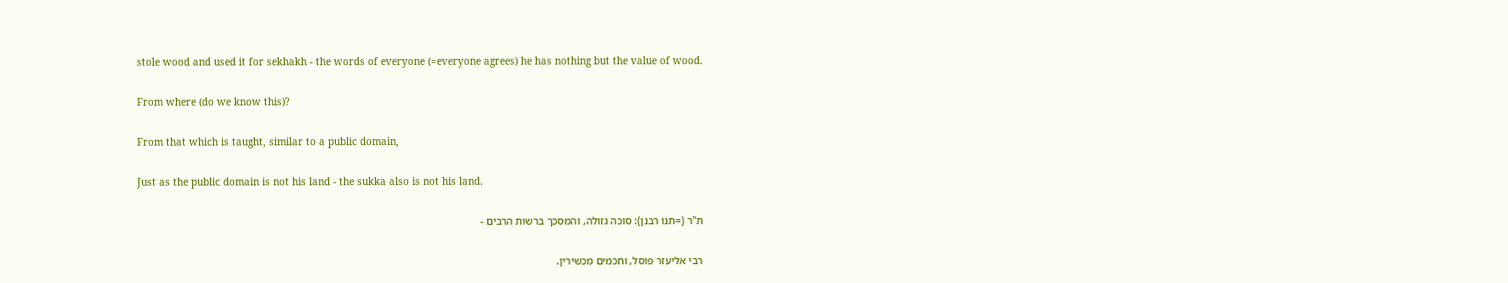stole wood and used it for sekhakh - the words of everyone (=everyone agrees) he has nothing but the value of wood.

From where (do we know this)?

From that which is taught, similar to a public domain,

Just as the public domain is not his land - the sukka also is not his land.

ת"ר (=תנו רבנן): סוכה גזולה, והמסכך ברשות הרבים -

רבי אליעזר פוסל, וחכמים מכשירין.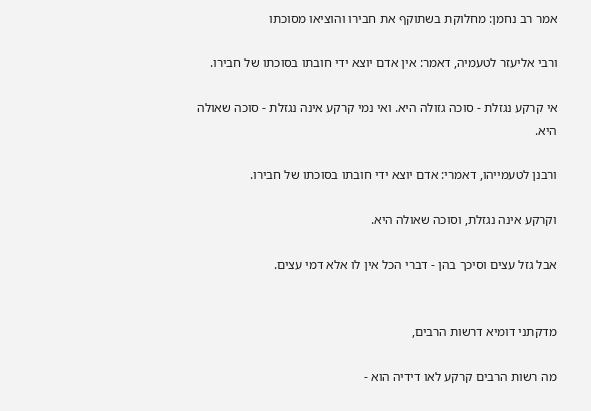אמר רב נחמן: מחלוקת בשתוקף את חבירו והוציאו מסוכתו

ורבי אליעזר לטעמיה, דאמר: אין אדם יוצא ידי חובתו בסוכתו של חבירו.

אי קרקע נגזלת - סוכה גזולה היא. ואי נמי קרקע אינה נגזלת - סוכה שאולה היא.

ורבנן לטעמייהו, דאמרי: אדם יוצא ידי חובתו בסוכתו של חבירו.

וקרקע אינה נגזלת, וסוכה שאולה היא.

אבל גזל עצים וסיכך בהן - דברי הכל אין לו אלא דמי עצים.


מדקתני דומיא דרשות הרבים,

מה רשות הרבים קרקע לאו דידיה הוא -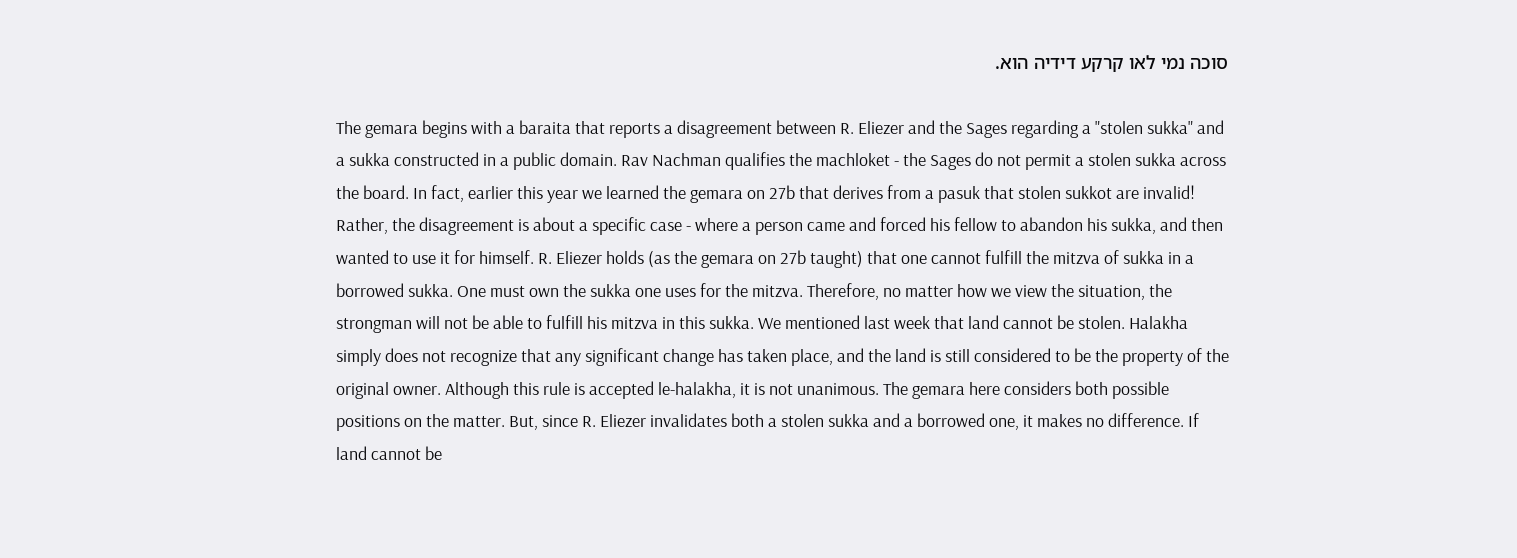סוכה נמי לאו קרקע דידיה הוא.

The gemara begins with a baraita that reports a disagreement between R. Eliezer and the Sages regarding a "stolen sukka" and a sukka constructed in a public domain. Rav Nachman qualifies the machloket - the Sages do not permit a stolen sukka across the board. In fact, earlier this year we learned the gemara on 27b that derives from a pasuk that stolen sukkot are invalid! Rather, the disagreement is about a specific case - where a person came and forced his fellow to abandon his sukka, and then wanted to use it for himself. R. Eliezer holds (as the gemara on 27b taught) that one cannot fulfill the mitzva of sukka in a borrowed sukka. One must own the sukka one uses for the mitzva. Therefore, no matter how we view the situation, the strongman will not be able to fulfill his mitzva in this sukka. We mentioned last week that land cannot be stolen. Halakha simply does not recognize that any significant change has taken place, and the land is still considered to be the property of the original owner. Although this rule is accepted le-halakha, it is not unanimous. The gemara here considers both possible positions on the matter. But, since R. Eliezer invalidates both a stolen sukka and a borrowed one, it makes no difference. If land cannot be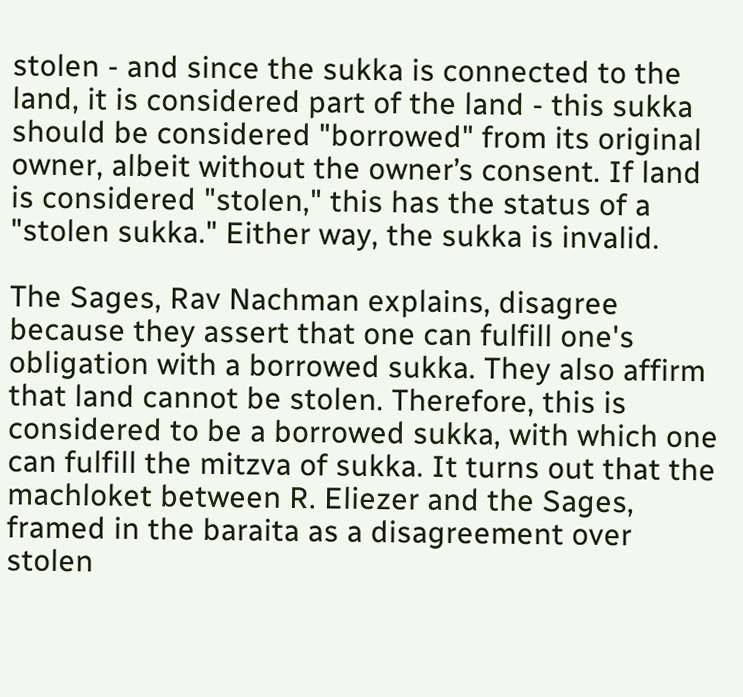stolen - and since the sukka is connected to the land, it is considered part of the land - this sukka should be considered "borrowed" from its original owner, albeit without the owner’s consent. If land is considered "stolen," this has the status of a "stolen sukka." Either way, the sukka is invalid.

The Sages, Rav Nachman explains, disagree because they assert that one can fulfill one's obligation with a borrowed sukka. They also affirm that land cannot be stolen. Therefore, this is considered to be a borrowed sukka, with which one can fulfill the mitzva of sukka. It turns out that the machloket between R. Eliezer and the Sages, framed in the baraita as a disagreement over stolen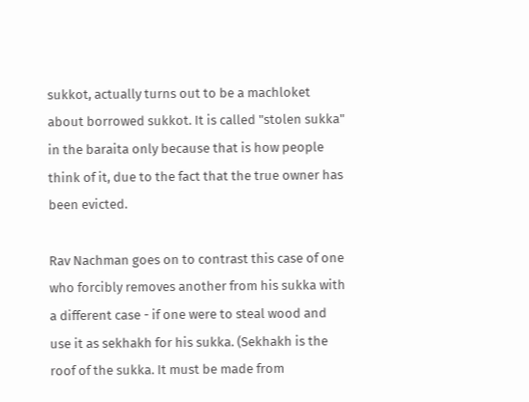sukkot, actually turns out to be a machloket about borrowed sukkot. It is called "stolen sukka" in the baraita only because that is how people think of it, due to the fact that the true owner has been evicted.

Rav Nachman goes on to contrast this case of one who forcibly removes another from his sukka with a different case - if one were to steal wood and use it as sekhakh for his sukka. (Sekhakh is the roof of the sukka. It must be made from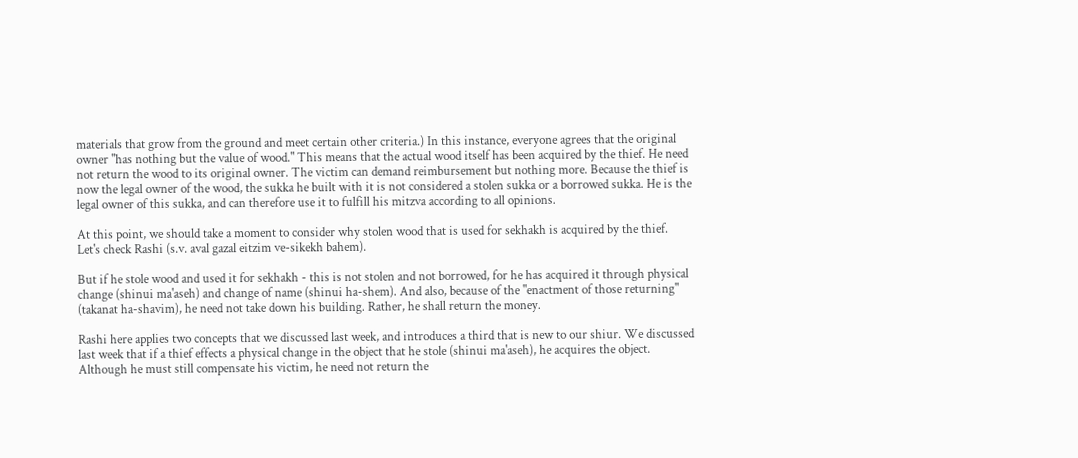materials that grow from the ground and meet certain other criteria.) In this instance, everyone agrees that the original owner "has nothing but the value of wood." This means that the actual wood itself has been acquired by the thief. He need not return the wood to its original owner. The victim can demand reimbursement but nothing more. Because the thief is now the legal owner of the wood, the sukka he built with it is not considered a stolen sukka or a borrowed sukka. He is the legal owner of this sukka, and can therefore use it to fulfill his mitzva according to all opinions.

At this point, we should take a moment to consider why stolen wood that is used for sekhakh is acquired by the thief. Let's check Rashi (s.v. aval gazal eitzim ve-sikekh bahem).

But if he stole wood and used it for sekhakh - this is not stolen and not borrowed, for he has acquired it through physical change (shinui ma'aseh) and change of name (shinui ha-shem). And also, because of the "enactment of those returning" (takanat ha-shavim), he need not take down his building. Rather, he shall return the money.

Rashi here applies two concepts that we discussed last week, and introduces a third that is new to our shiur. We discussed last week that if a thief effects a physical change in the object that he stole (shinui ma'aseh), he acquires the object. Although he must still compensate his victim, he need not return the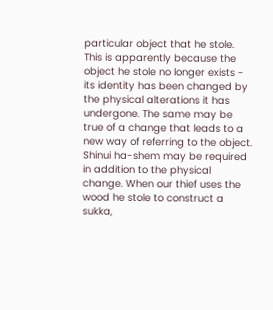particular object that he stole. This is apparently because the object he stole no longer exists - its identity has been changed by the physical alterations it has undergone. The same may be true of a change that leads to a new way of referring to the object. Shinui ha-shem may be required in addition to the physical change. When our thief uses the wood he stole to construct a sukka,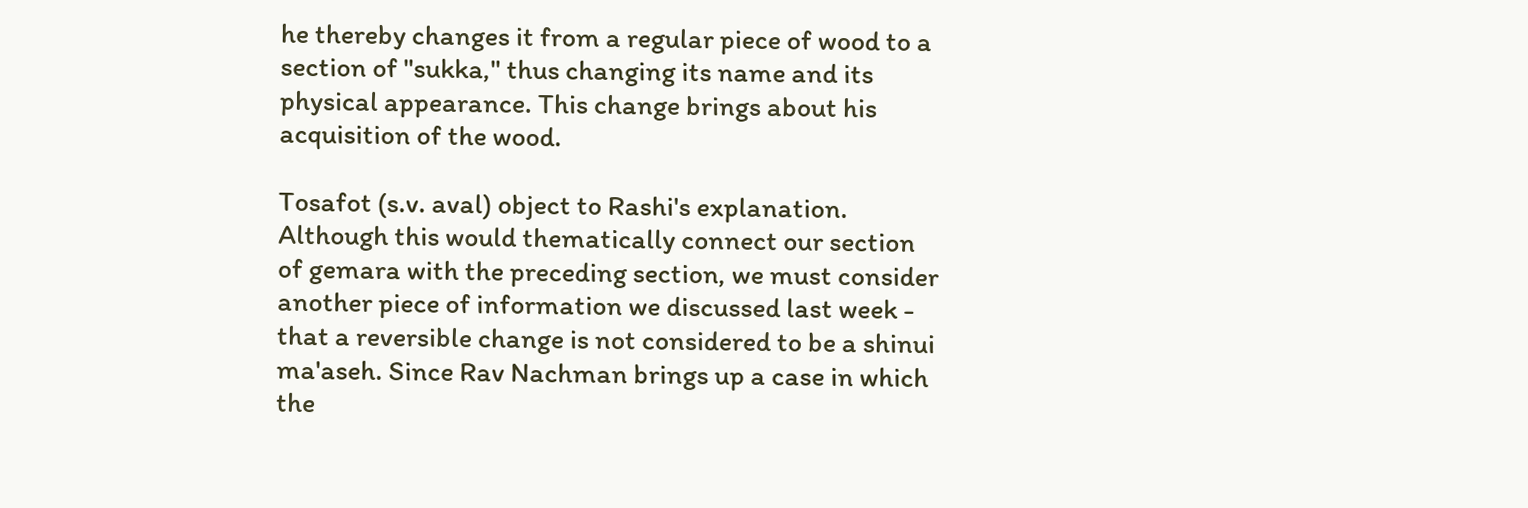he thereby changes it from a regular piece of wood to a section of "sukka," thus changing its name and its physical appearance. This change brings about his acquisition of the wood.

Tosafot (s.v. aval) object to Rashi's explanation. Although this would thematically connect our section of gemara with the preceding section, we must consider another piece of information we discussed last week - that a reversible change is not considered to be a shinui ma'aseh. Since Rav Nachman brings up a case in which the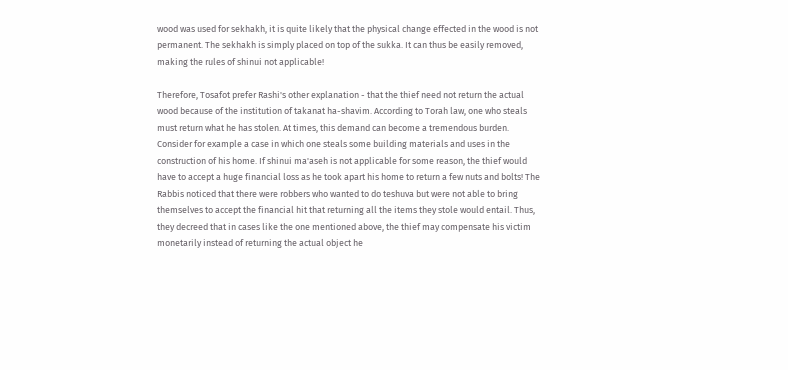wood was used for sekhakh, it is quite likely that the physical change effected in the wood is not permanent. The sekhakh is simply placed on top of the sukka. It can thus be easily removed, making the rules of shinui not applicable!

Therefore, Tosafot prefer Rashi's other explanation - that the thief need not return the actual wood because of the institution of takanat ha-shavim. According to Torah law, one who steals must return what he has stolen. At times, this demand can become a tremendous burden. Consider for example a case in which one steals some building materials and uses in the construction of his home. If shinui ma'aseh is not applicable for some reason, the thief would have to accept a huge financial loss as he took apart his home to return a few nuts and bolts! The Rabbis noticed that there were robbers who wanted to do teshuva but were not able to bring themselves to accept the financial hit that returning all the items they stole would entail. Thus, they decreed that in cases like the one mentioned above, the thief may compensate his victim monetarily instead of returning the actual object he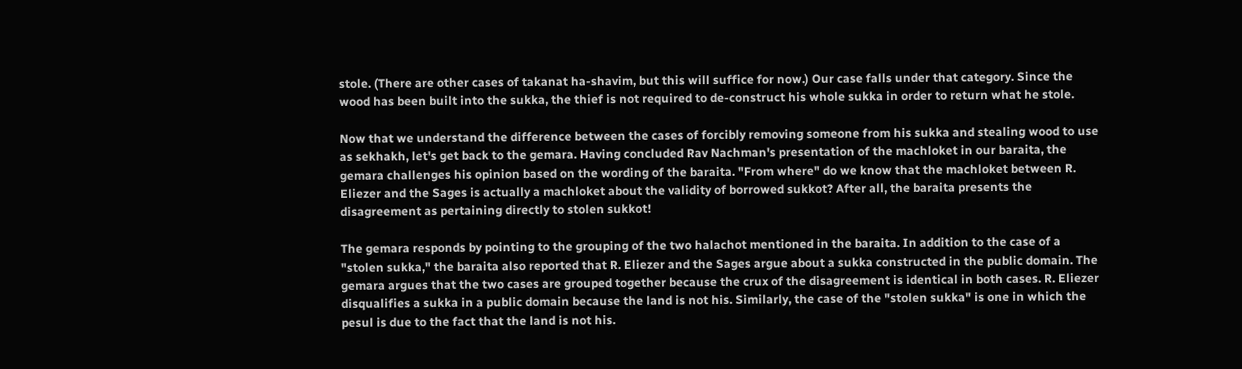stole. (There are other cases of takanat ha-shavim, but this will suffice for now.) Our case falls under that category. Since the wood has been built into the sukka, the thief is not required to de-construct his whole sukka in order to return what he stole.

Now that we understand the difference between the cases of forcibly removing someone from his sukka and stealing wood to use as sekhakh, let's get back to the gemara. Having concluded Rav Nachman's presentation of the machloket in our baraita, the gemara challenges his opinion based on the wording of the baraita. "From where" do we know that the machloket between R. Eliezer and the Sages is actually a machloket about the validity of borrowed sukkot? After all, the baraita presents the disagreement as pertaining directly to stolen sukkot!

The gemara responds by pointing to the grouping of the two halachot mentioned in the baraita. In addition to the case of a "stolen sukka," the baraita also reported that R. Eliezer and the Sages argue about a sukka constructed in the public domain. The gemara argues that the two cases are grouped together because the crux of the disagreement is identical in both cases. R. Eliezer disqualifies a sukka in a public domain because the land is not his. Similarly, the case of the "stolen sukka" is one in which the pesul is due to the fact that the land is not his.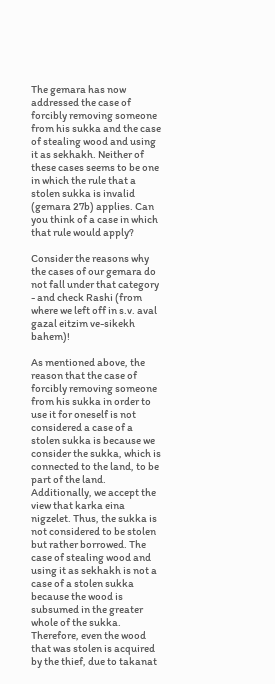The gemara has now addressed the case of forcibly removing someone from his sukka and the case of stealing wood and using it as sekhakh. Neither of these cases seems to be one in which the rule that a stolen sukka is invalid (gemara 27b) applies. Can you think of a case in which that rule would apply?

Consider the reasons why the cases of our gemara do not fall under that category - and check Rashi (from where we left off in s.v. aval gazal eitzim ve-sikekh bahem)!

As mentioned above, the reason that the case of forcibly removing someone from his sukka in order to use it for oneself is not considered a case of a stolen sukka is because we consider the sukka, which is connected to the land, to be part of the land. Additionally, we accept the view that karka eina nigzelet. Thus, the sukka is not considered to be stolen but rather borrowed. The case of stealing wood and using it as sekhakh is not a case of a stolen sukka because the wood is subsumed in the greater whole of the sukka. Therefore, even the wood that was stolen is acquired by the thief, due to takanat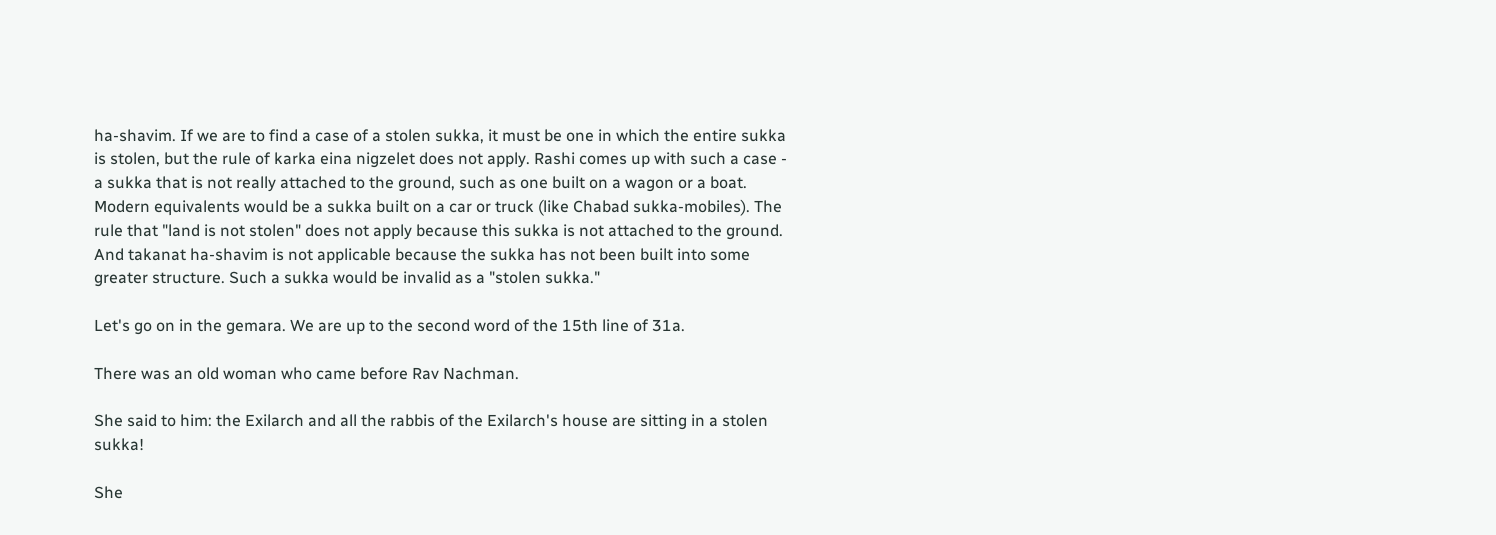ha-shavim. If we are to find a case of a stolen sukka, it must be one in which the entire sukka is stolen, but the rule of karka eina nigzelet does not apply. Rashi comes up with such a case - a sukka that is not really attached to the ground, such as one built on a wagon or a boat. Modern equivalents would be a sukka built on a car or truck (like Chabad sukka-mobiles). The rule that "land is not stolen" does not apply because this sukka is not attached to the ground. And takanat ha-shavim is not applicable because the sukka has not been built into some greater structure. Such a sukka would be invalid as a "stolen sukka."

Let's go on in the gemara. We are up to the second word of the 15th line of 31a.

There was an old woman who came before Rav Nachman.

She said to him: the Exilarch and all the rabbis of the Exilarch's house are sitting in a stolen sukka!

She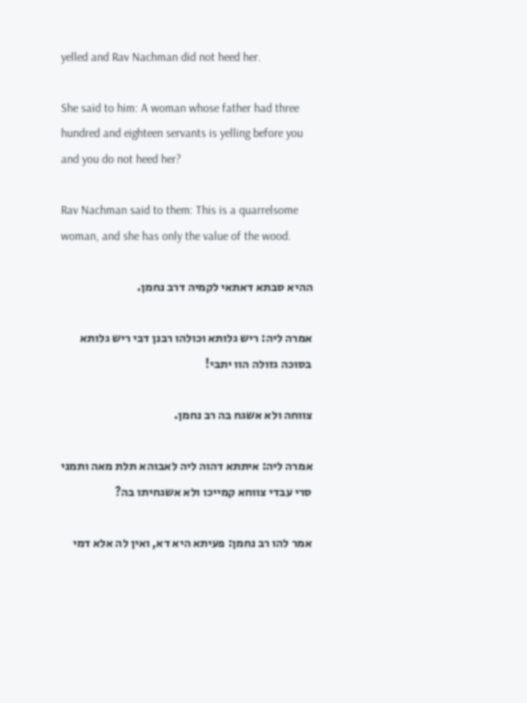yelled and Rav Nachman did not heed her.

She said to him: A woman whose father had three hundred and eighteen servants is yelling before you and you do not heed her?

Rav Nachman said to them: This is a quarrelsome woman, and she has only the value of the wood.

ההיא סבתא דאתאי לקמיה דרב נחמן.

אמרה ליה: ריש גלותא וכולהו רבנן דבי ריש גלותא בסוכה גזולה הוו יתבי!

צווחה ולא אשגח בה רב נחמן.

אמרה ליה: איתתא דהוה ליה לאבוהא תלת מאה ותמני סרי עבדי צווחא קמייכו ולא אשגחיתו בה?

אמר להו רב נחמן: פעיתא היא דא, ואין לה אלא דמי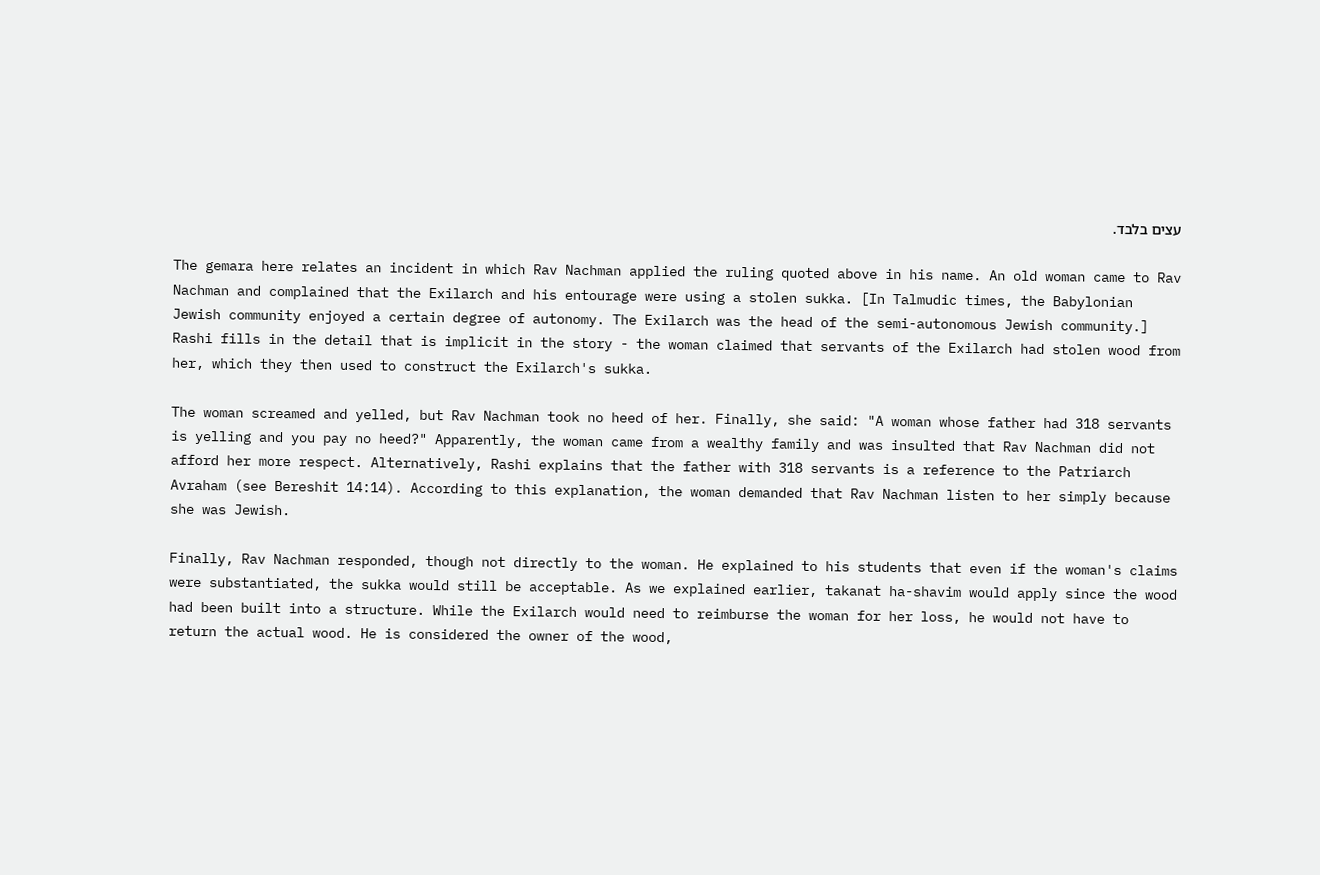עצים בלבד.

The gemara here relates an incident in which Rav Nachman applied the ruling quoted above in his name. An old woman came to Rav Nachman and complained that the Exilarch and his entourage were using a stolen sukka. [In Talmudic times, the Babylonian Jewish community enjoyed a certain degree of autonomy. The Exilarch was the head of the semi-autonomous Jewish community.] Rashi fills in the detail that is implicit in the story - the woman claimed that servants of the Exilarch had stolen wood from her, which they then used to construct the Exilarch's sukka.

The woman screamed and yelled, but Rav Nachman took no heed of her. Finally, she said: "A woman whose father had 318 servants is yelling and you pay no heed?" Apparently, the woman came from a wealthy family and was insulted that Rav Nachman did not afford her more respect. Alternatively, Rashi explains that the father with 318 servants is a reference to the Patriarch Avraham (see Bereshit 14:14). According to this explanation, the woman demanded that Rav Nachman listen to her simply because she was Jewish.

Finally, Rav Nachman responded, though not directly to the woman. He explained to his students that even if the woman's claims were substantiated, the sukka would still be acceptable. As we explained earlier, takanat ha-shavim would apply since the wood had been built into a structure. While the Exilarch would need to reimburse the woman for her loss, he would not have to return the actual wood. He is considered the owner of the wood,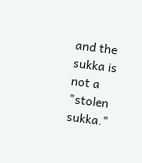and the sukka is not a "stolen sukka."